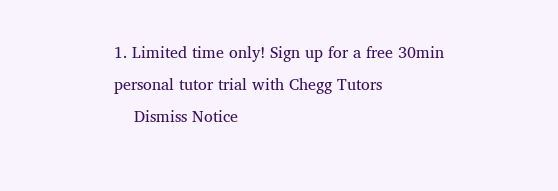1. Limited time only! Sign up for a free 30min personal tutor trial with Chegg Tutors
    Dismiss Notice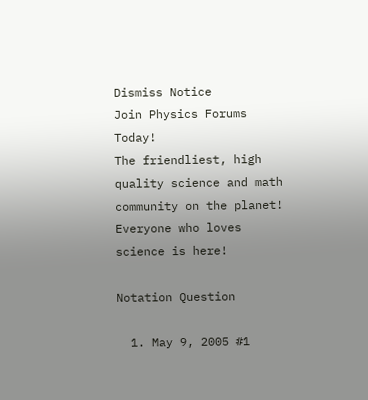Dismiss Notice
Join Physics Forums Today!
The friendliest, high quality science and math community on the planet! Everyone who loves science is here!

Notation Question

  1. May 9, 2005 #1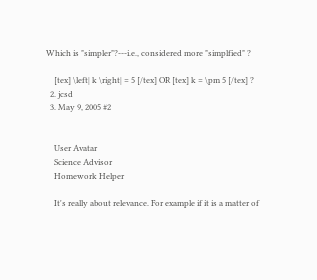Which is "simpler"?---i.e., considered more "simplfied" ?

    [tex] \left| k \right| = 5 [/tex] OR [tex] k = \pm 5 [/tex] ?
  2. jcsd
  3. May 9, 2005 #2


    User Avatar
    Science Advisor
    Homework Helper

    It's really about relevance. For example if it is a matter of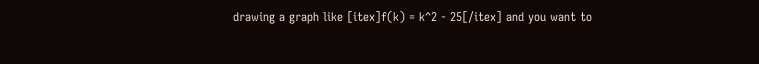drawing a graph like [itex]f(k) = k^2 - 25[/itex] and you want to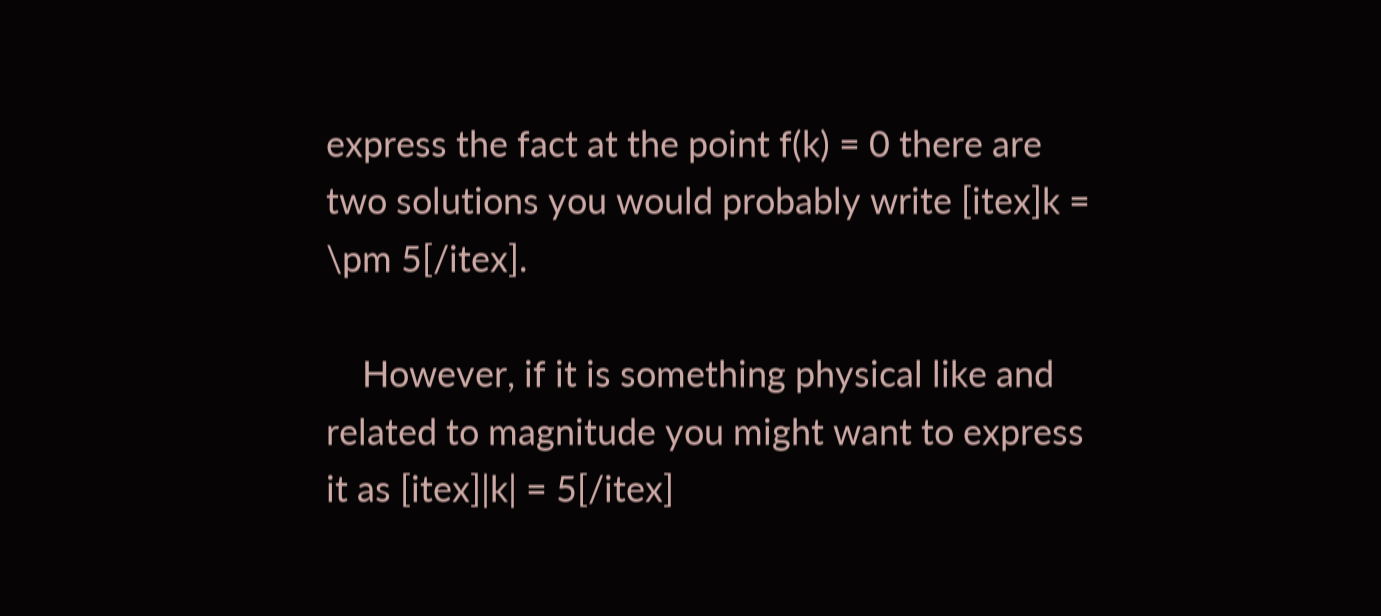express the fact at the point f(k) = 0 there are two solutions you would probably write [itex]k = \pm 5[/itex].

    However, if it is something physical like and related to magnitude you might want to express it as [itex]|k| = 5[/itex]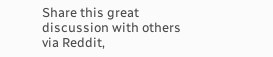Share this great discussion with others via Reddit,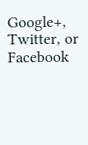Google+, Twitter, or Facebook